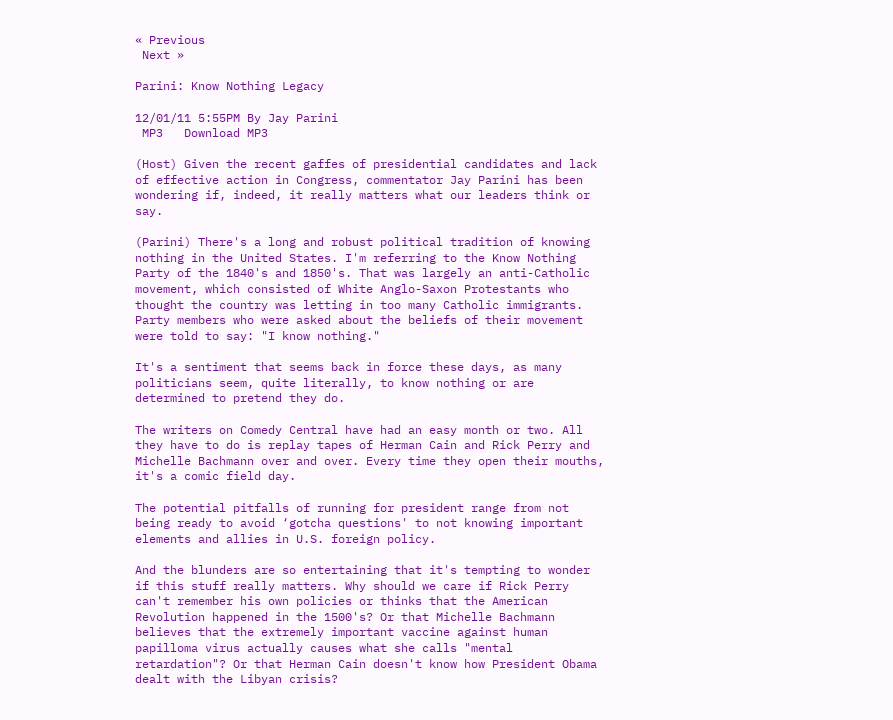« Previous
 Next »

Parini: Know Nothing Legacy

12/01/11 5:55PM By Jay Parini
 MP3   Download MP3

(Host) Given the recent gaffes of presidential candidates and lack of effective action in Congress, commentator Jay Parini has been wondering if, indeed, it really matters what our leaders think or say.

(Parini) There's a long and robust political tradition of knowing nothing in the United States. I'm referring to the Know Nothing Party of the 1840's and 1850's. That was largely an anti-Catholic movement, which consisted of White Anglo-Saxon Protestants who thought the country was letting in too many Catholic immigrants. Party members who were asked about the beliefs of their movement were told to say: "I know nothing."

It's a sentiment that seems back in force these days, as many politicians seem, quite literally, to know nothing or are determined to pretend they do.

The writers on Comedy Central have had an easy month or two. All they have to do is replay tapes of Herman Cain and Rick Perry and Michelle Bachmann over and over. Every time they open their mouths, it's a comic field day.

The potential pitfalls of running for president range from not being ready to avoid ‘gotcha questions' to not knowing important elements and allies in U.S. foreign policy.

And the blunders are so entertaining that it's tempting to wonder if this stuff really matters. Why should we care if Rick Perry can't remember his own policies or thinks that the American Revolution happened in the 1500's? Or that Michelle Bachmann believes that the extremely important vaccine against human papilloma virus actually causes what she calls "mental retardation"? Or that Herman Cain doesn't know how President Obama dealt with the Libyan crisis?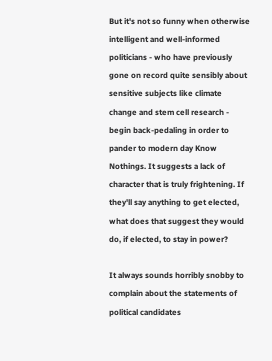But it's not so funny when otherwise intelligent and well-informed politicians - who have previously gone on record quite sensibly about sensitive subjects like climate change and stem cell research - begin back-pedaling in order to pander to modern day Know Nothings. It suggests a lack of character that is truly frightening. If they'll say anything to get elected, what does that suggest they would do, if elected, to stay in power?

It always sounds horribly snobby to complain about the statements of political candidates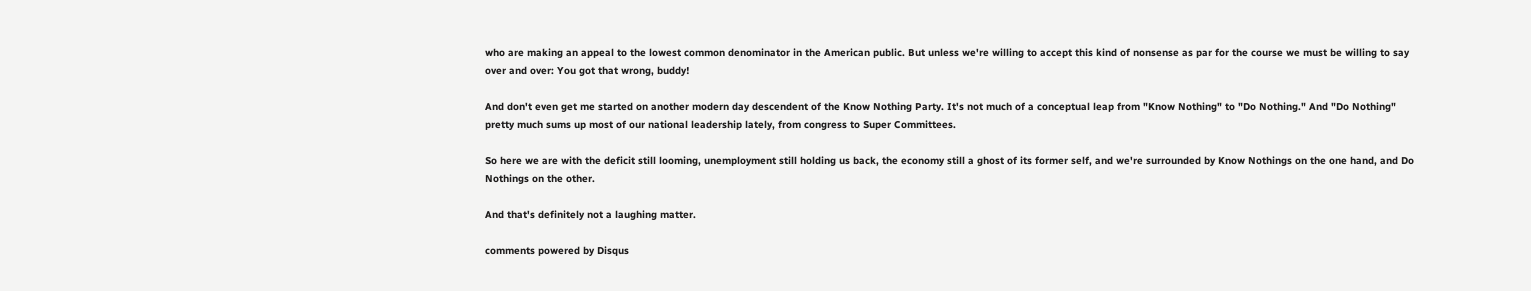who are making an appeal to the lowest common denominator in the American public. But unless we're willing to accept this kind of nonsense as par for the course we must be willing to say over and over: You got that wrong, buddy!

And don't even get me started on another modern day descendent of the Know Nothing Party. It's not much of a conceptual leap from "Know Nothing" to "Do Nothing." And "Do Nothing" pretty much sums up most of our national leadership lately, from congress to Super Committees.

So here we are with the deficit still looming, unemployment still holding us back, the economy still a ghost of its former self, and we're surrounded by Know Nothings on the one hand, and Do Nothings on the other.

And that's definitely not a laughing matter.

comments powered by Disqus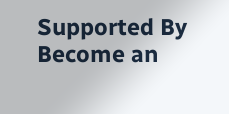Supported By
Become an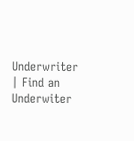Underwriter | Find an Underwiter